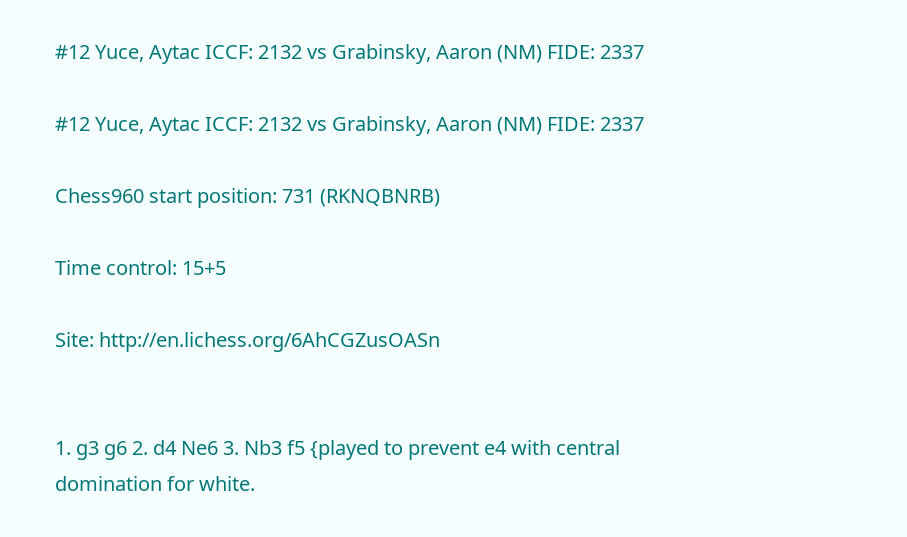#12 Yuce, Aytac ICCF: 2132 vs Grabinsky, Aaron (NM) FIDE: 2337

#12 Yuce, Aytac ICCF: 2132 vs Grabinsky, Aaron (NM) FIDE: 2337

Chess960 start position: 731 (RKNQBNRB)

Time control: 15+5

Site: http://en.lichess.org/6AhCGZusOASn


1. g3 g6 2. d4 Ne6 3. Nb3 f5 {played to prevent e4 with central domination for white.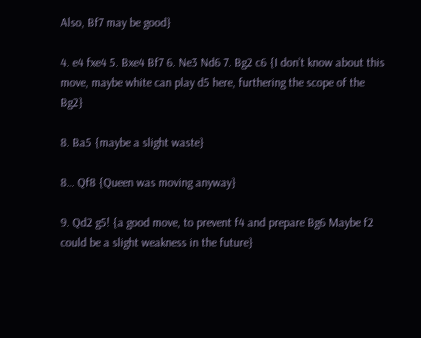Also, Bf7 may be good}

4. e4 fxe4 5. Bxe4 Bf7 6. Ne3 Nd6 7. Bg2 c6 {I don’t know about this move, maybe white can play d5 here, furthering the scope of the Bg2}

8. Ba5 {maybe a slight waste}

8… Qf8 {Queen was moving anyway}

9. Qd2 g5! {a good move, to prevent f4 and prepare Bg6 Maybe f2 could be a slight weakness in the future}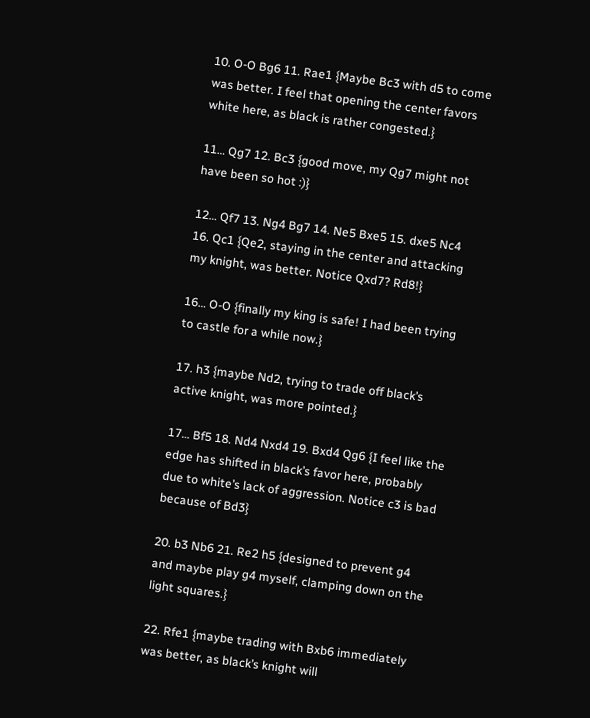10. O-O Bg6 11. Rae1 {Maybe Bc3 with d5 to come was better. I feel that opening the center favors white here, as black is rather congested.}

11… Qg7 12. Bc3 {good move, my Qg7 might not have been so hot :)}

12… Qf7 13. Ng4 Bg7 14. Ne5 Bxe5 15. dxe5 Nc4 16. Qc1 {Qe2, staying in the center and attacking my knight, was better. Notice Qxd7? Rd8!}

16… O-O {finally my king is safe! I had been trying to castle for a while now.}

17. h3 {maybe Nd2, trying to trade off black’s active knight, was more pointed.}

17… Bf5 18. Nd4 Nxd4 19. Bxd4 Qg6 {I feel like the edge has shifted in black’s favor here, probably due to white’s lack of aggression. Notice c3 is bad because of Bd3}

20. b3 Nb6 21. Re2 h5 {designed to prevent g4 and maybe play g4 myself, clamping down on the light squares.}

22. Rfe1 {maybe trading with Bxb6 immediately was better, as black’s knight will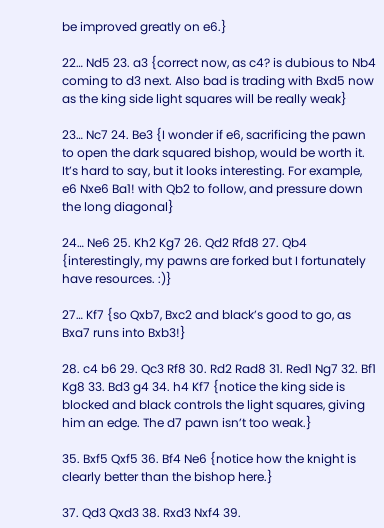be improved greatly on e6.}

22… Nd5 23. a3 {correct now, as c4? is dubious to Nb4 coming to d3 next. Also bad is trading with Bxd5 now as the king side light squares will be really weak}

23… Nc7 24. Be3 {I wonder if e6, sacrificing the pawn to open the dark squared bishop, would be worth it. It’s hard to say, but it looks interesting. For example, e6 Nxe6 Ba1! with Qb2 to follow, and pressure down the long diagonal}

24… Ne6 25. Kh2 Kg7 26. Qd2 Rfd8 27. Qb4 {interestingly, my pawns are forked but I fortunately have resources. :)}

27… Kf7 {so Qxb7, Bxc2 and black’s good to go, as Bxa7 runs into Bxb3!}

28. c4 b6 29. Qc3 Rf8 30. Rd2 Rad8 31. Red1 Ng7 32. Bf1 Kg8 33. Bd3 g4 34. h4 Kf7 {notice the king side is blocked and black controls the light squares, giving him an edge. The d7 pawn isn’t too weak.}

35. Bxf5 Qxf5 36. Bf4 Ne6 {notice how the knight is clearly better than the bishop here.}

37. Qd3 Qxd3 38. Rxd3 Nxf4 39.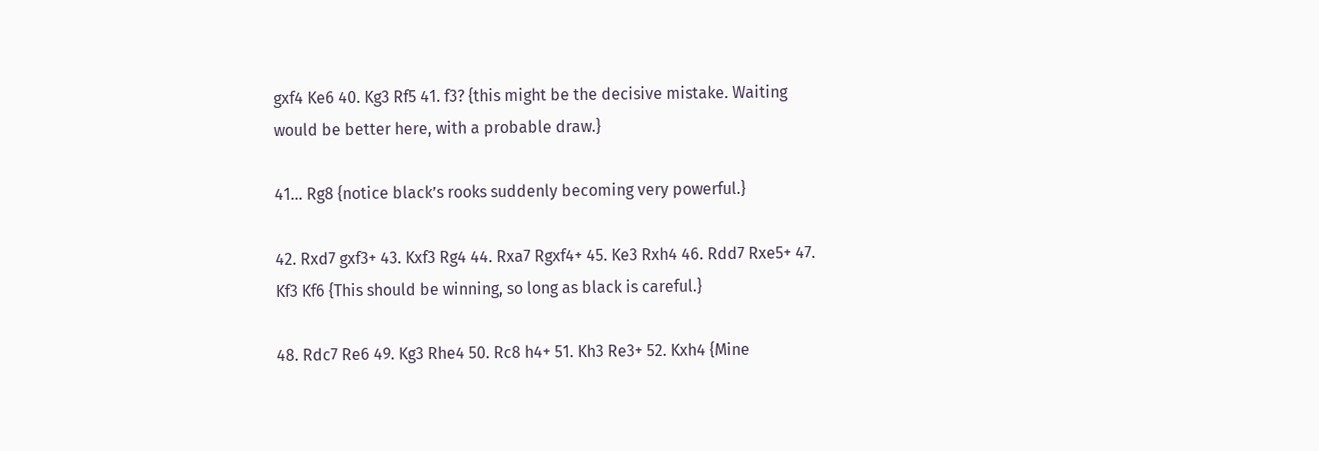gxf4 Ke6 40. Kg3 Rf5 41. f3? {this might be the decisive mistake. Waiting would be better here, with a probable draw.}

41… Rg8 {notice black’s rooks suddenly becoming very powerful.}

42. Rxd7 gxf3+ 43. Kxf3 Rg4 44. Rxa7 Rgxf4+ 45. Ke3 Rxh4 46. Rdd7 Rxe5+ 47. Kf3 Kf6 {This should be winning, so long as black is careful.}

48. Rdc7 Re6 49. Kg3 Rhe4 50. Rc8 h4+ 51. Kh3 Re3+ 52. Kxh4 {Mine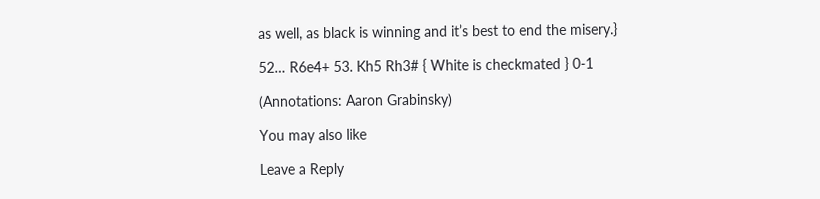as well, as black is winning and it’s best to end the misery.}

52… R6e4+ 53. Kh5 Rh3# { White is checkmated } 0-1

(Annotations: Aaron Grabinsky)

You may also like

Leave a Reply